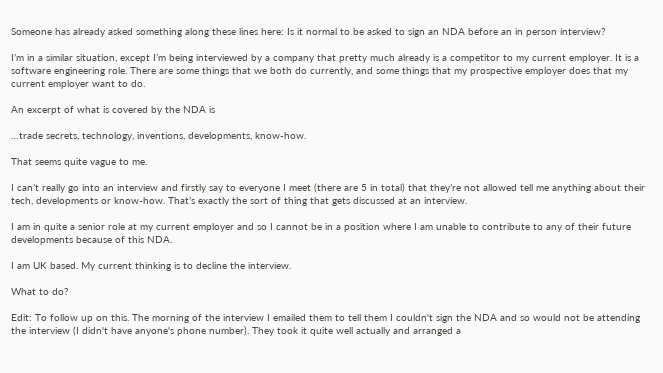Someone has already asked something along these lines here: Is it normal to be asked to sign an NDA before an in person interview?

I’m in a similar situation, except I’m being interviewed by a company that pretty much already is a competitor to my current employer. It is a software engineering role. There are some things that we both do currently, and some things that my prospective employer does that my current employer want to do.

An excerpt of what is covered by the NDA is

…trade secrets, technology, inventions, developments, know-how.

That seems quite vague to me.

I can’t really go into an interview and firstly say to everyone I meet (there are 5 in total) that they’re not allowed tell me anything about their tech, developments or know-how. That’s exactly the sort of thing that gets discussed at an interview.

I am in quite a senior role at my current employer and so I cannot be in a position where I am unable to contribute to any of their future developments because of this NDA.

I am UK based. My current thinking is to decline the interview.

What to do?

Edit: To follow up on this. The morning of the interview I emailed them to tell them I couldn't sign the NDA and so would not be attending the interview (I didn't have anyone's phone number). They took it quite well actually and arranged a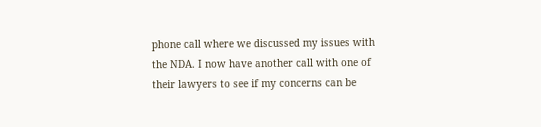phone call where we discussed my issues with the NDA. I now have another call with one of their lawyers to see if my concerns can be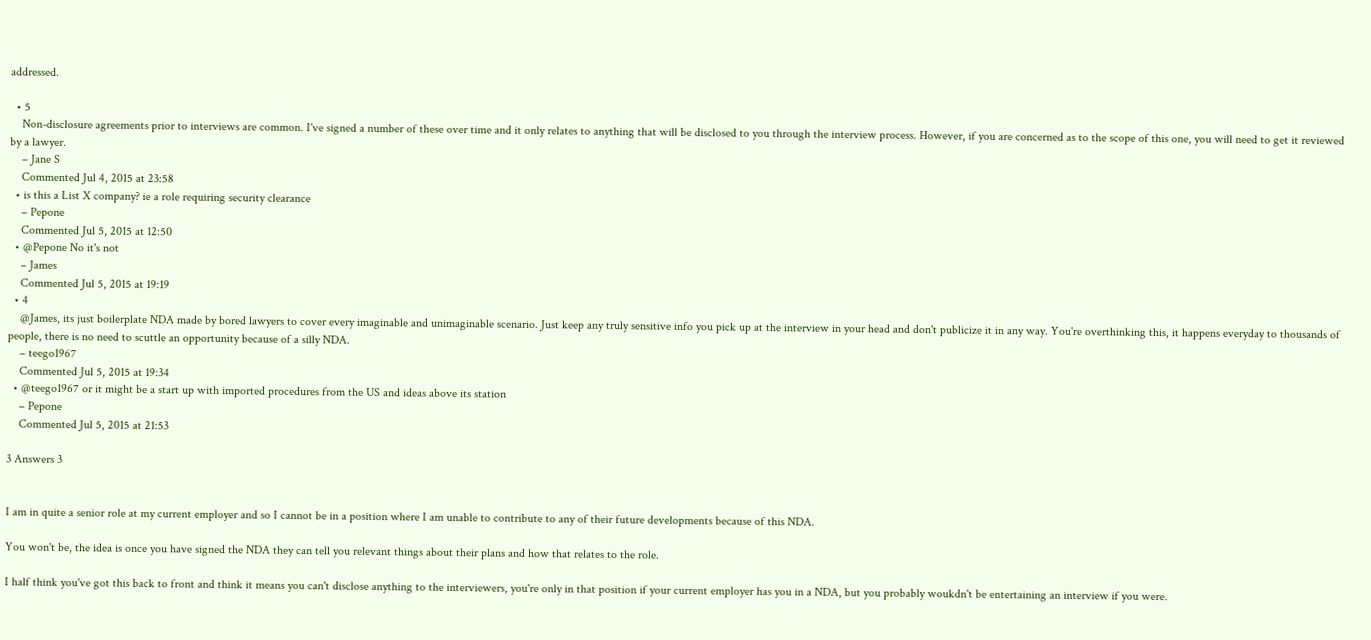addressed.

  • 5
    Non-disclosure agreements prior to interviews are common. I've signed a number of these over time and it only relates to anything that will be disclosed to you through the interview process. However, if you are concerned as to the scope of this one, you will need to get it reviewed by a lawyer.
    – Jane S
    Commented Jul 4, 2015 at 23:58
  • is this a List X company? ie a role requiring security clearance
    – Pepone
    Commented Jul 5, 2015 at 12:50
  • @Pepone No it's not
    – James
    Commented Jul 5, 2015 at 19:19
  • 4
    @James, its just boilerplate NDA made by bored lawyers to cover every imaginable and unimaginable scenario. Just keep any truly sensitive info you pick up at the interview in your head and don't publicize it in any way. You're overthinking this, it happens everyday to thousands of people, there is no need to scuttle an opportunity because of a silly NDA.
    – teego1967
    Commented Jul 5, 2015 at 19:34
  • @teego1967 or it might be a start up with imported procedures from the US and ideas above its station
    – Pepone
    Commented Jul 5, 2015 at 21:53

3 Answers 3


I am in quite a senior role at my current employer and so I cannot be in a position where I am unable to contribute to any of their future developments because of this NDA.

You won't be, the idea is once you have signed the NDA they can tell you relevant things about their plans and how that relates to the role.

I half think you've got this back to front and think it means you can't disclose anything to the interviewers, you're only in that position if your current employer has you in a NDA, but you probably woukdn't be entertaining an interview if you were.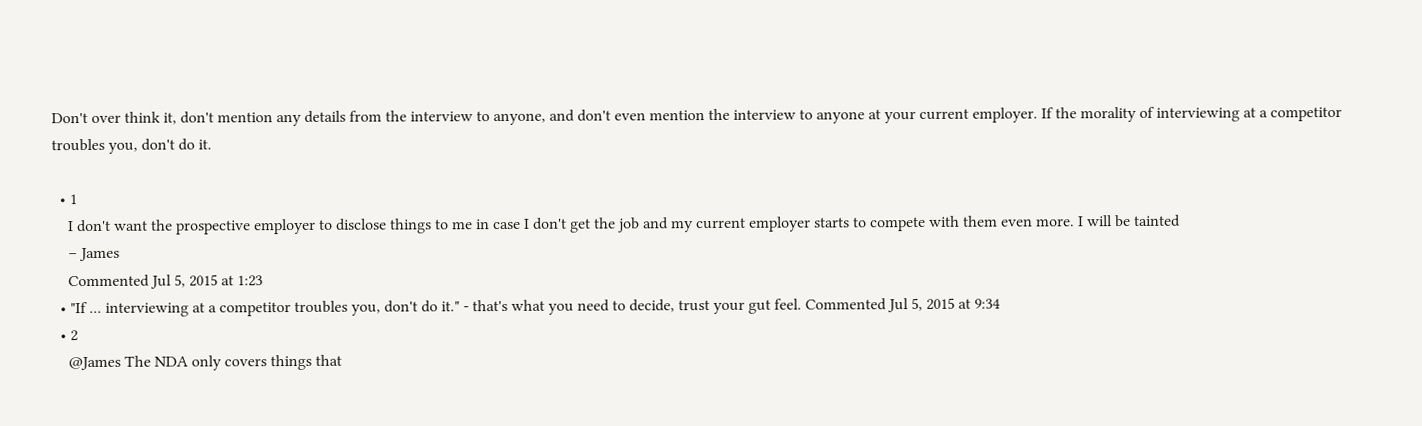Don't over think it, don't mention any details from the interview to anyone, and don't even mention the interview to anyone at your current employer. If the morality of interviewing at a competitor troubles you, don't do it.

  • 1
    I don't want the prospective employer to disclose things to me in case I don't get the job and my current employer starts to compete with them even more. I will be tainted
    – James
    Commented Jul 5, 2015 at 1:23
  • "If ... interviewing at a competitor troubles you, don't do it." - that's what you need to decide, trust your gut feel. Commented Jul 5, 2015 at 9:34
  • 2
    @James The NDA only covers things that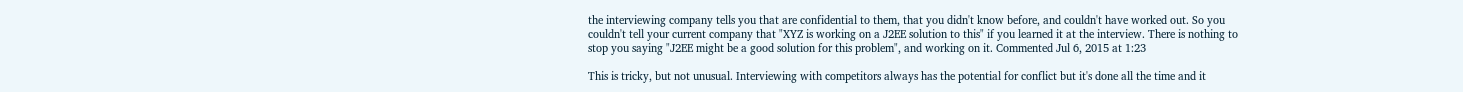the interviewing company tells you that are confidential to them, that you didn't know before, and couldn't have worked out. So you couldn't tell your current company that "XYZ is working on a J2EE solution to this" if you learned it at the interview. There is nothing to stop you saying "J2EE might be a good solution for this problem", and working on it. Commented Jul 6, 2015 at 1:23

This is tricky, but not unusual. Interviewing with competitors always has the potential for conflict but it's done all the time and it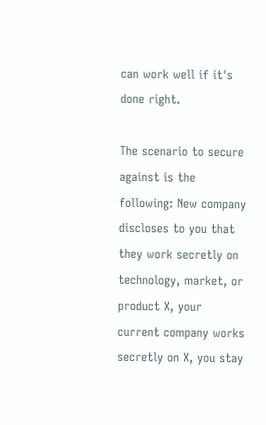can work well if it's done right.

The scenario to secure against is the following: New company discloses to you that they work secretly on technology, market, or product X, your current company works secretly on X, you stay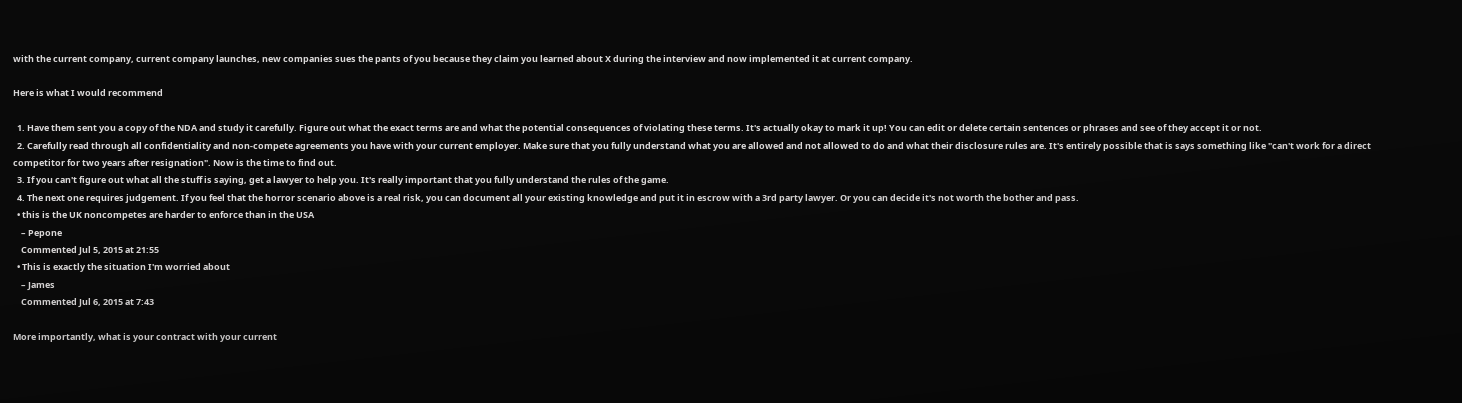with the current company, current company launches, new companies sues the pants of you because they claim you learned about X during the interview and now implemented it at current company.

Here is what I would recommend

  1. Have them sent you a copy of the NDA and study it carefully. Figure out what the exact terms are and what the potential consequences of violating these terms. It's actually okay to mark it up! You can edit or delete certain sentences or phrases and see of they accept it or not.
  2. Carefully read through all confidentiality and non-compete agreements you have with your current employer. Make sure that you fully understand what you are allowed and not allowed to do and what their disclosure rules are. It's entirely possible that is says something like "can't work for a direct competitor for two years after resignation". Now is the time to find out.
  3. If you can't figure out what all the stuff is saying, get a lawyer to help you. It's really important that you fully understand the rules of the game.
  4. The next one requires judgement. If you feel that the horror scenario above is a real risk, you can document all your existing knowledge and put it in escrow with a 3rd party lawyer. Or you can decide it's not worth the bother and pass.
  • this is the UK noncompetes are harder to enforce than in the USA
    – Pepone
    Commented Jul 5, 2015 at 21:55
  • This is exactly the situation I'm worried about
    – James
    Commented Jul 6, 2015 at 7:43

More importantly, what is your contract with your current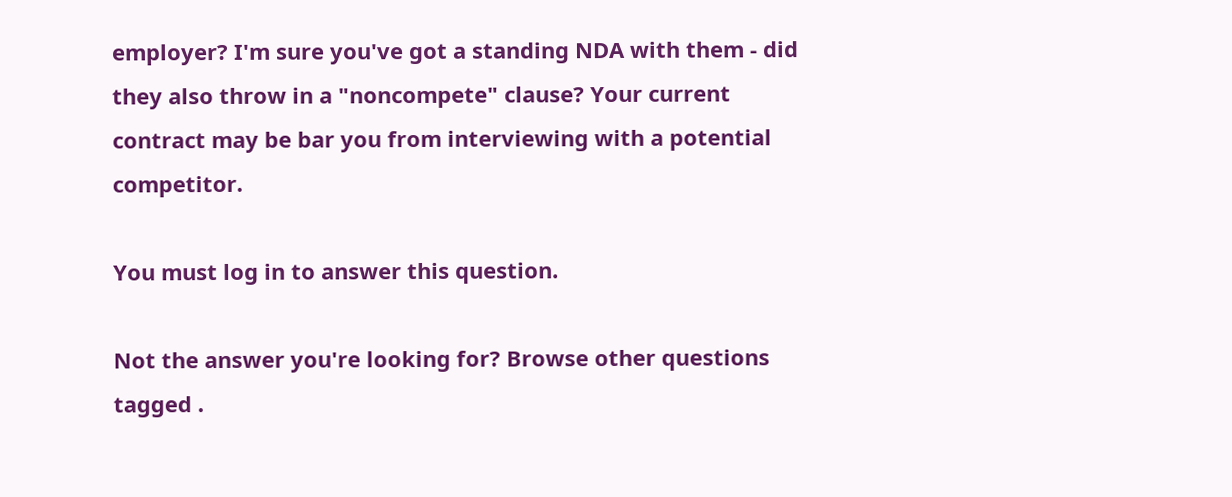employer? I'm sure you've got a standing NDA with them - did they also throw in a "noncompete" clause? Your current contract may be bar you from interviewing with a potential competitor.

You must log in to answer this question.

Not the answer you're looking for? Browse other questions tagged .